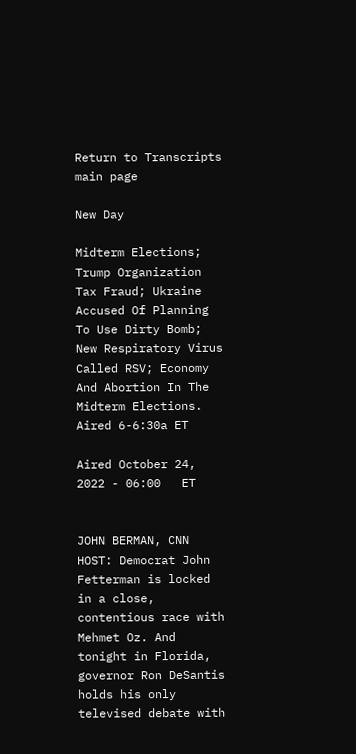Return to Transcripts main page

New Day

Midterm Elections; Trump Organization Tax Fraud; Ukraine Accused Of Planning To Use Dirty Bomb; New Respiratory Virus Called RSV; Economy And Abortion In The Midterm Elections. Aired 6-6:30a ET

Aired October 24, 2022 - 06:00   ET


JOHN BERMAN, CNN HOST: Democrat John Fetterman is locked in a close, contentious race with Mehmet Oz. And tonight in Florida, governor Ron DeSantis holds his only televised debate with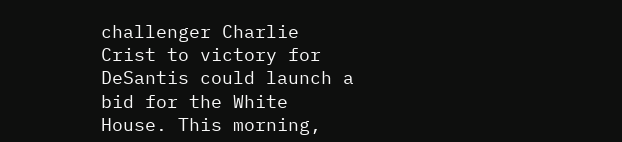challenger Charlie Crist to victory for DeSantis could launch a bid for the White House. This morning,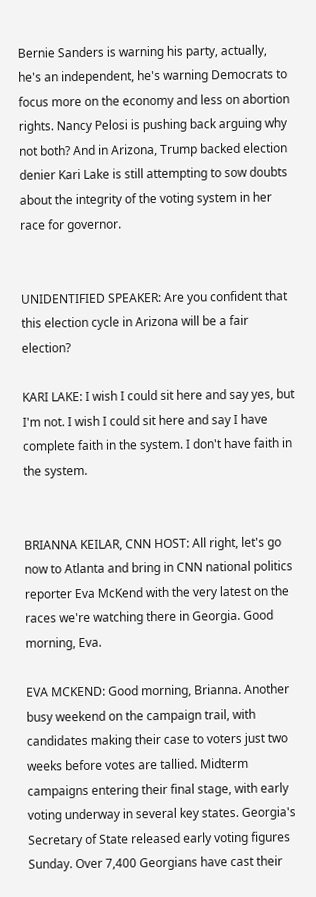Bernie Sanders is warning his party, actually, he's an independent, he's warning Democrats to focus more on the economy and less on abortion rights. Nancy Pelosi is pushing back arguing why not both? And in Arizona, Trump backed election denier Kari Lake is still attempting to sow doubts about the integrity of the voting system in her race for governor.


UNIDENTIFIED SPEAKER: Are you confident that this election cycle in Arizona will be a fair election?

KARI LAKE: I wish I could sit here and say yes, but I'm not. I wish I could sit here and say I have complete faith in the system. I don't have faith in the system.


BRIANNA KEILAR, CNN HOST: All right, let's go now to Atlanta and bring in CNN national politics reporter Eva McKend with the very latest on the races we're watching there in Georgia. Good morning, Eva.

EVA MCKEND: Good morning, Brianna. Another busy weekend on the campaign trail, with candidates making their case to voters just two weeks before votes are tallied. Midterm campaigns entering their final stage, with early voting underway in several key states. Georgia's Secretary of State released early voting figures Sunday. Over 7,400 Georgians have cast their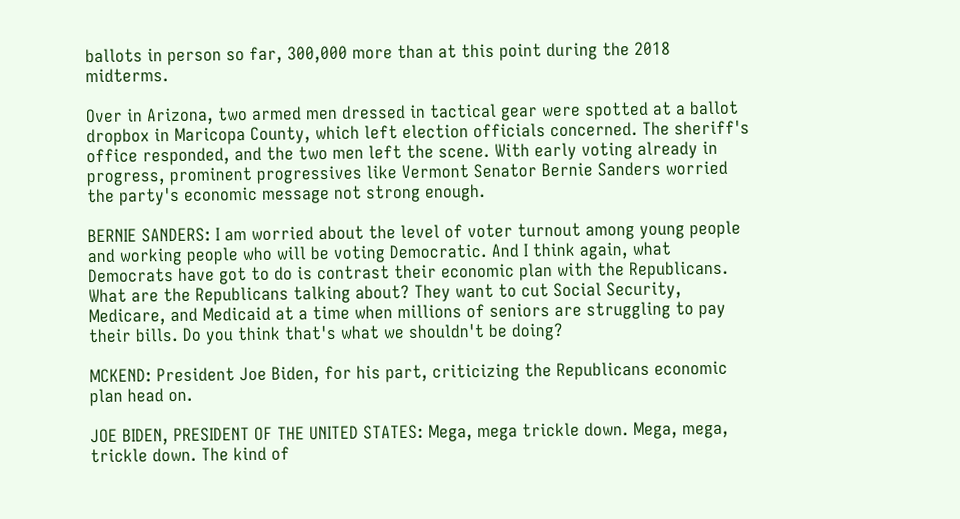ballots in person so far, 300,000 more than at this point during the 2018 midterms.

Over in Arizona, two armed men dressed in tactical gear were spotted at a ballot dropbox in Maricopa County, which left election officials concerned. The sheriff's office responded, and the two men left the scene. With early voting already in progress, prominent progressives like Vermont Senator Bernie Sanders worried the party's economic message not strong enough.

BERNIE SANDERS: I am worried about the level of voter turnout among young people and working people who will be voting Democratic. And I think again, what Democrats have got to do is contrast their economic plan with the Republicans. What are the Republicans talking about? They want to cut Social Security, Medicare, and Medicaid at a time when millions of seniors are struggling to pay their bills. Do you think that's what we shouldn't be doing?

MCKEND: President Joe Biden, for his part, criticizing the Republicans economic plan head on.

JOE BIDEN, PRESIDENT OF THE UNITED STATES: Mega, mega trickle down. Mega, mega, trickle down. The kind of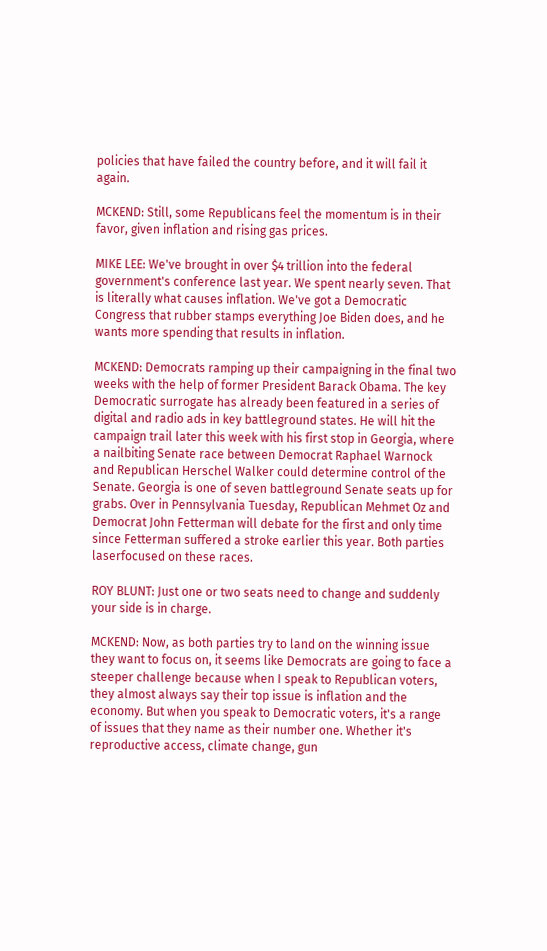policies that have failed the country before, and it will fail it again.

MCKEND: Still, some Republicans feel the momentum is in their favor, given inflation and rising gas prices.

MIKE LEE: We've brought in over $4 trillion into the federal government's conference last year. We spent nearly seven. That is literally what causes inflation. We've got a Democratic Congress that rubber stamps everything Joe Biden does, and he wants more spending that results in inflation.

MCKEND: Democrats ramping up their campaigning in the final two weeks with the help of former President Barack Obama. The key Democratic surrogate has already been featured in a series of digital and radio ads in key battleground states. He will hit the campaign trail later this week with his first stop in Georgia, where a nailbiting Senate race between Democrat Raphael Warnock and Republican Herschel Walker could determine control of the Senate. Georgia is one of seven battleground Senate seats up for grabs. Over in Pennsylvania Tuesday, Republican Mehmet Oz and Democrat John Fetterman will debate for the first and only time since Fetterman suffered a stroke earlier this year. Both parties laserfocused on these races.

ROY BLUNT: Just one or two seats need to change and suddenly your side is in charge.

MCKEND: Now, as both parties try to land on the winning issue they want to focus on, it seems like Democrats are going to face a steeper challenge because when I speak to Republican voters, they almost always say their top issue is inflation and the economy. But when you speak to Democratic voters, it's a range of issues that they name as their number one. Whether it's reproductive access, climate change, gun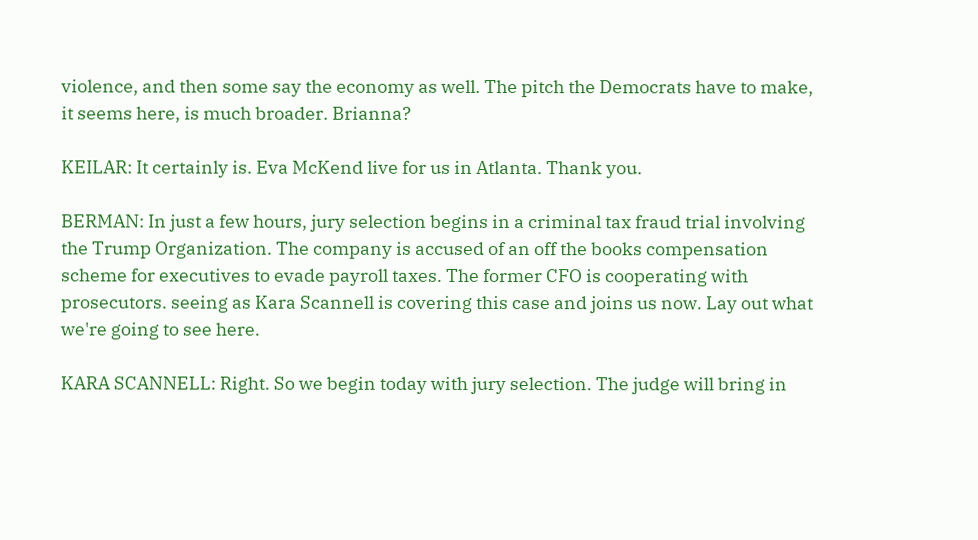violence, and then some say the economy as well. The pitch the Democrats have to make, it seems here, is much broader. Brianna?

KEILAR: It certainly is. Eva McKend live for us in Atlanta. Thank you.

BERMAN: In just a few hours, jury selection begins in a criminal tax fraud trial involving the Trump Organization. The company is accused of an off the books compensation scheme for executives to evade payroll taxes. The former CFO is cooperating with prosecutors. seeing as Kara Scannell is covering this case and joins us now. Lay out what we're going to see here.

KARA SCANNELL: Right. So we begin today with jury selection. The judge will bring in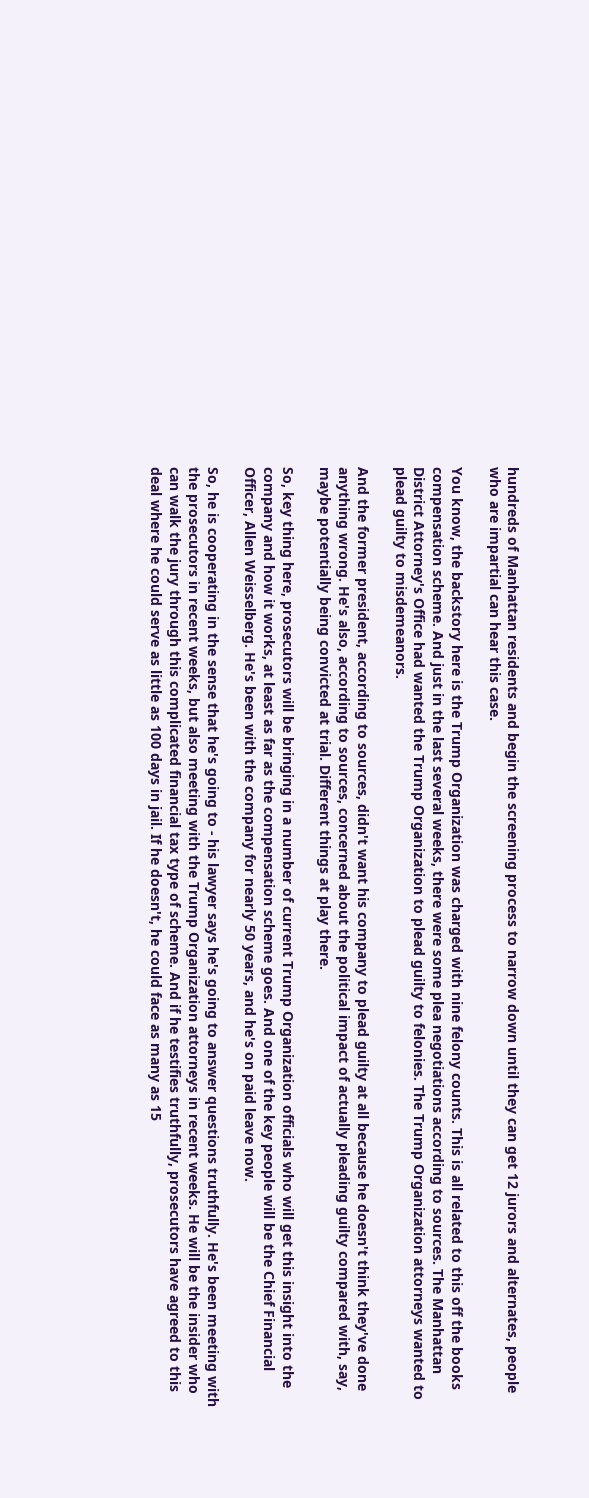hundreds of Manhattan residents and begin the screening process to narrow down until they can get 12 jurors and alternates, people who are impartial can hear this case.

You know, the backstory here is the Trump Organization was charged with nine felony counts. This is all related to this off the books compensation scheme. And just in the last several weeks, there were some plea negotiations according to sources. The Manhattan District Attorney's Office had wanted the Trump Organization to plead guilty to felonies. The Trump Organization attorneys wanted to plead guilty to misdemeanors.

And the former president, according to sources, didn't want his company to plead guilty at all because he doesn't think they've done anything wrong. He's also, according to sources, concerned about the political impact of actually pleading guilty compared with, say, maybe potentially being convicted at trial. Different things at play there.

So, key thing here, prosecutors will be bringing in a number of current Trump Organization officials who will get this insight into the company and how it works, at least as far as the compensation scheme goes. And one of the key people will be the Chief Financial Officer, Allen Weisselberg. He's been with the company for nearly 50 years, and he's on paid leave now.

So, he is cooperating in the sense that he's going to - his lawyer says he's going to answer questions truthfully. He's been meeting with the prosecutors in recent weeks, but also meeting with the Trump Organization attorneys in recent weeks. He will be the insider who can walk the jury through this complicated financial tax type of scheme. And if he testifies truthfully, prosecutors have agreed to this deal where he could serve as little as 100 days in jail. If he doesn't, he could face as many as 15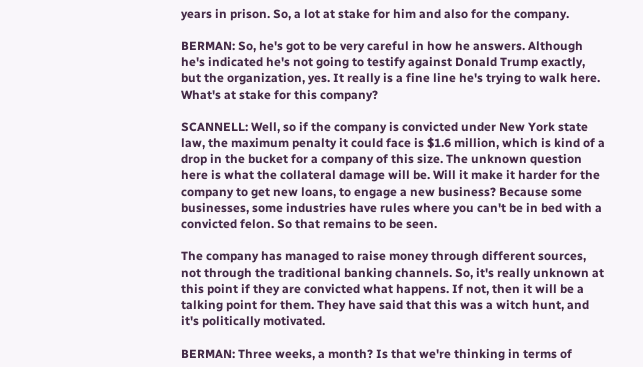years in prison. So, a lot at stake for him and also for the company.

BERMAN: So, he's got to be very careful in how he answers. Although he's indicated he's not going to testify against Donald Trump exactly, but the organization, yes. It really is a fine line he's trying to walk here. What's at stake for this company?

SCANNELL: Well, so if the company is convicted under New York state law, the maximum penalty it could face is $1.6 million, which is kind of a drop in the bucket for a company of this size. The unknown question here is what the collateral damage will be. Will it make it harder for the company to get new loans, to engage a new business? Because some businesses, some industries have rules where you can't be in bed with a convicted felon. So that remains to be seen.

The company has managed to raise money through different sources, not through the traditional banking channels. So, it's really unknown at this point if they are convicted what happens. If not, then it will be a talking point for them. They have said that this was a witch hunt, and it's politically motivated.

BERMAN: Three weeks, a month? Is that we're thinking in terms of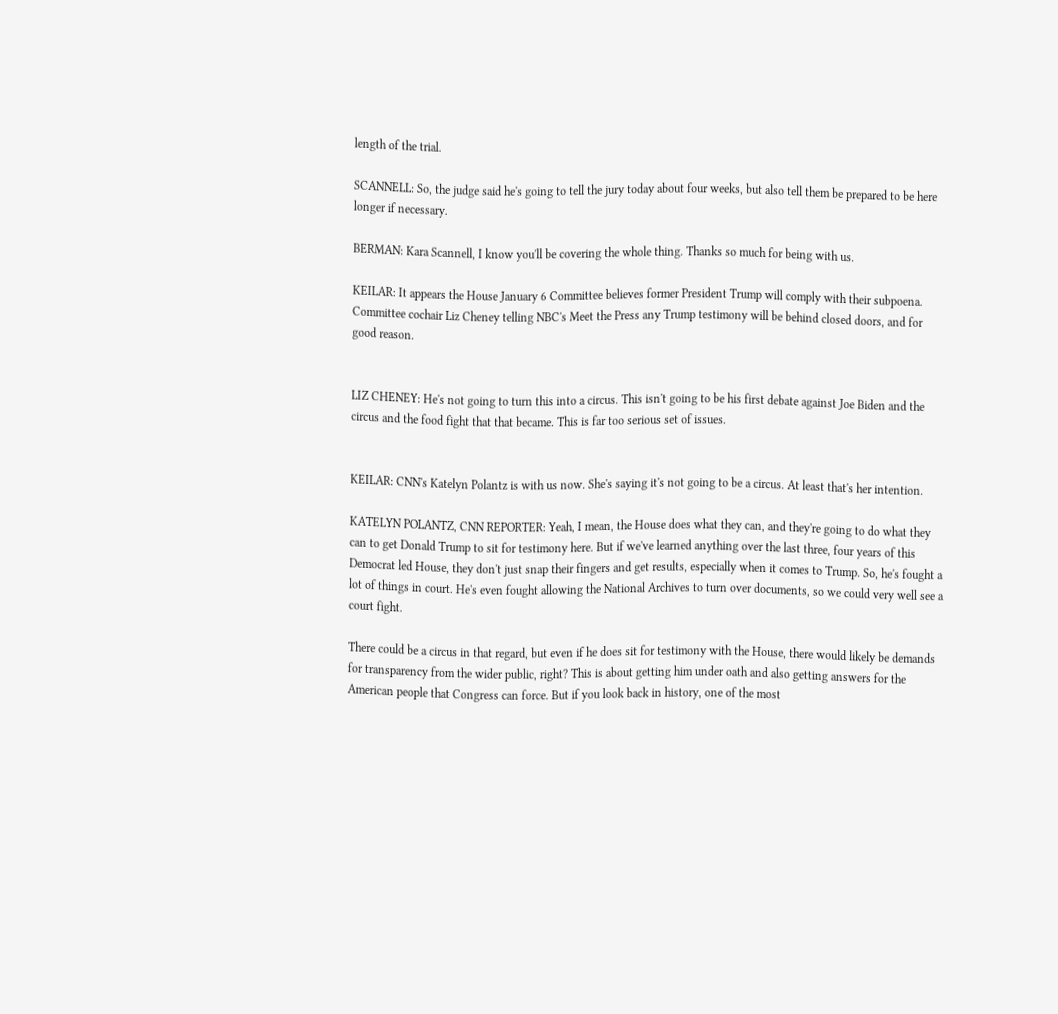length of the trial.

SCANNELL: So, the judge said he's going to tell the jury today about four weeks, but also tell them be prepared to be here longer if necessary.

BERMAN: Kara Scannell, I know you'll be covering the whole thing. Thanks so much for being with us.

KEILAR: It appears the House January 6 Committee believes former President Trump will comply with their subpoena. Committee cochair Liz Cheney telling NBC's Meet the Press any Trump testimony will be behind closed doors, and for good reason.


LIZ CHENEY: He's not going to turn this into a circus. This isn't going to be his first debate against Joe Biden and the circus and the food fight that that became. This is far too serious set of issues.


KEILAR: CNN's Katelyn Polantz is with us now. She's saying it's not going to be a circus. At least that's her intention.

KATELYN POLANTZ, CNN REPORTER: Yeah, I mean, the House does what they can, and they're going to do what they can to get Donald Trump to sit for testimony here. But if we've learned anything over the last three, four years of this Democrat led House, they don't just snap their fingers and get results, especially when it comes to Trump. So, he's fought a lot of things in court. He's even fought allowing the National Archives to turn over documents, so we could very well see a court fight.

There could be a circus in that regard, but even if he does sit for testimony with the House, there would likely be demands for transparency from the wider public, right? This is about getting him under oath and also getting answers for the American people that Congress can force. But if you look back in history, one of the most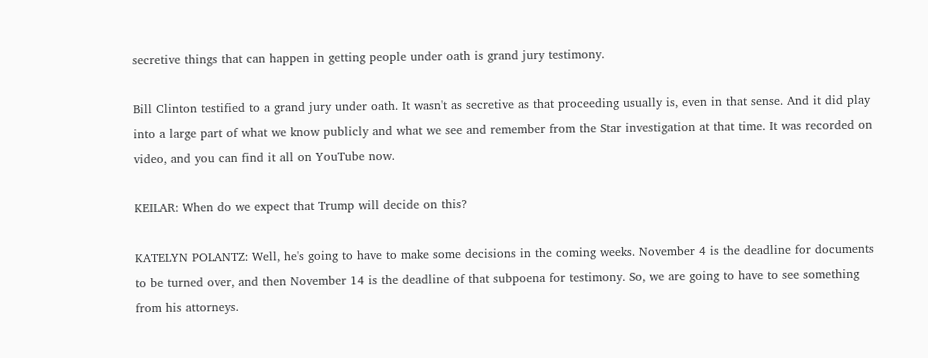secretive things that can happen in getting people under oath is grand jury testimony.

Bill Clinton testified to a grand jury under oath. It wasn't as secretive as that proceeding usually is, even in that sense. And it did play into a large part of what we know publicly and what we see and remember from the Star investigation at that time. It was recorded on video, and you can find it all on YouTube now.

KEILAR: When do we expect that Trump will decide on this?

KATELYN POLANTZ: Well, he's going to have to make some decisions in the coming weeks. November 4 is the deadline for documents to be turned over, and then November 14 is the deadline of that subpoena for testimony. So, we are going to have to see something from his attorneys.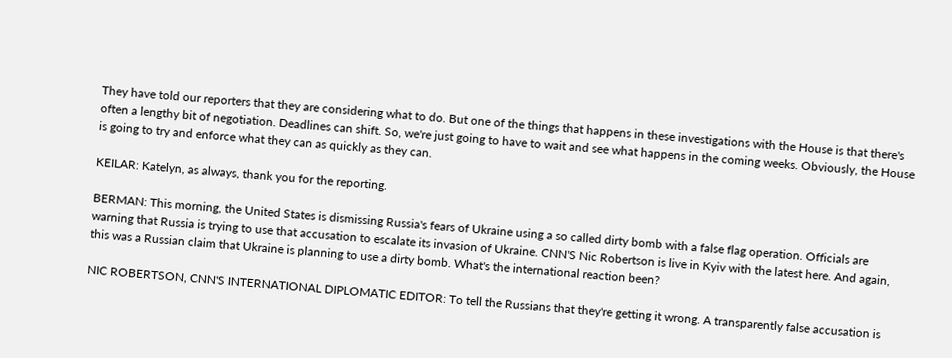They have told our reporters that they are considering what to do. But one of the things that happens in these investigations with the House is that there's often a lengthy bit of negotiation. Deadlines can shift. So, we're just going to have to wait and see what happens in the coming weeks. Obviously, the House is going to try and enforce what they can as quickly as they can.

KEILAR: Katelyn, as always, thank you for the reporting.

BERMAN: This morning, the United States is dismissing Russia's fears of Ukraine using a so called dirty bomb with a false flag operation. Officials are warning that Russia is trying to use that accusation to escalate its invasion of Ukraine. CNN'S Nic Robertson is live in Kyiv with the latest here. And again, this was a Russian claim that Ukraine is planning to use a dirty bomb. What's the international reaction been?

NIC ROBERTSON, CNN'S INTERNATIONAL DIPLOMATIC EDITOR: To tell the Russians that they're getting it wrong. A transparently false accusation is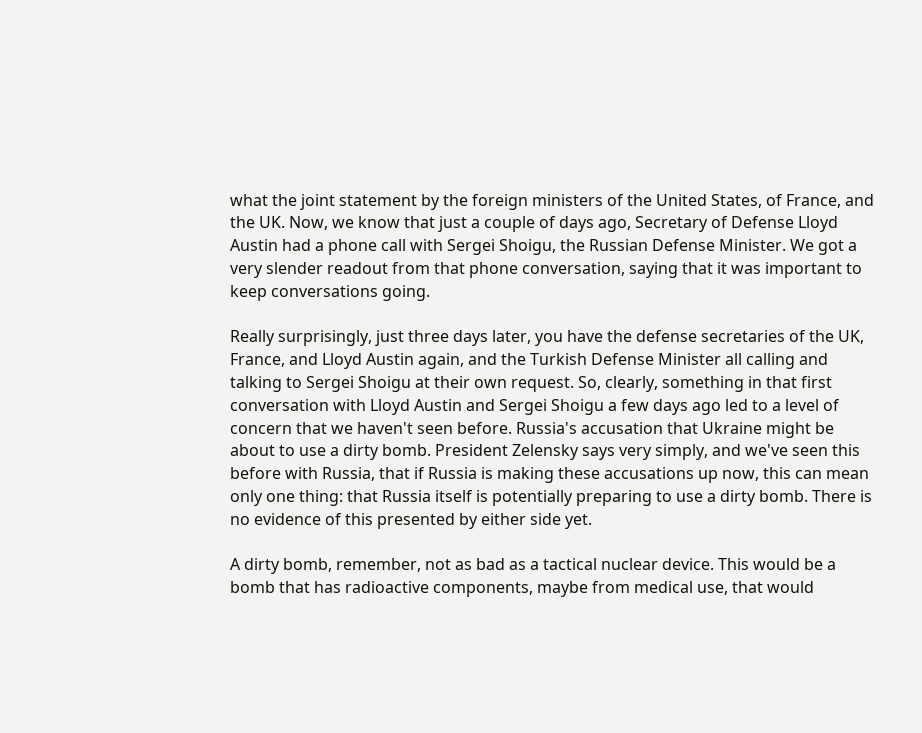what the joint statement by the foreign ministers of the United States, of France, and the UK. Now, we know that just a couple of days ago, Secretary of Defense Lloyd Austin had a phone call with Sergei Shoigu, the Russian Defense Minister. We got a very slender readout from that phone conversation, saying that it was important to keep conversations going.

Really surprisingly, just three days later, you have the defense secretaries of the UK, France, and Lloyd Austin again, and the Turkish Defense Minister all calling and talking to Sergei Shoigu at their own request. So, clearly, something in that first conversation with Lloyd Austin and Sergei Shoigu a few days ago led to a level of concern that we haven't seen before. Russia's accusation that Ukraine might be about to use a dirty bomb. President Zelensky says very simply, and we've seen this before with Russia, that if Russia is making these accusations up now, this can mean only one thing: that Russia itself is potentially preparing to use a dirty bomb. There is no evidence of this presented by either side yet.

A dirty bomb, remember, not as bad as a tactical nuclear device. This would be a bomb that has radioactive components, maybe from medical use, that would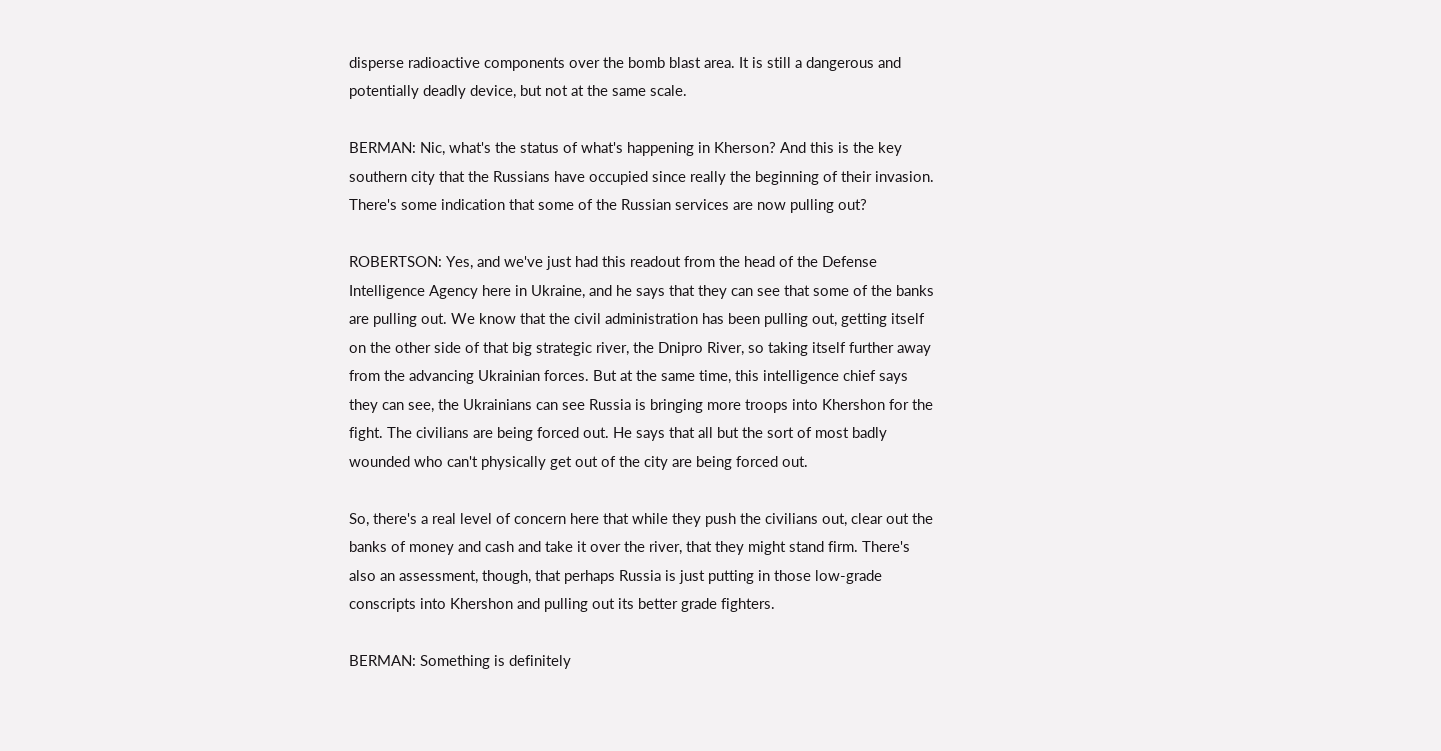disperse radioactive components over the bomb blast area. It is still a dangerous and potentially deadly device, but not at the same scale.

BERMAN: Nic, what's the status of what's happening in Kherson? And this is the key southern city that the Russians have occupied since really the beginning of their invasion. There's some indication that some of the Russian services are now pulling out?

ROBERTSON: Yes, and we've just had this readout from the head of the Defense Intelligence Agency here in Ukraine, and he says that they can see that some of the banks are pulling out. We know that the civil administration has been pulling out, getting itself on the other side of that big strategic river, the Dnipro River, so taking itself further away from the advancing Ukrainian forces. But at the same time, this intelligence chief says they can see, the Ukrainians can see Russia is bringing more troops into Khershon for the fight. The civilians are being forced out. He says that all but the sort of most badly wounded who can't physically get out of the city are being forced out.

So, there's a real level of concern here that while they push the civilians out, clear out the banks of money and cash and take it over the river, that they might stand firm. There's also an assessment, though, that perhaps Russia is just putting in those low-grade conscripts into Khershon and pulling out its better grade fighters.

BERMAN: Something is definitely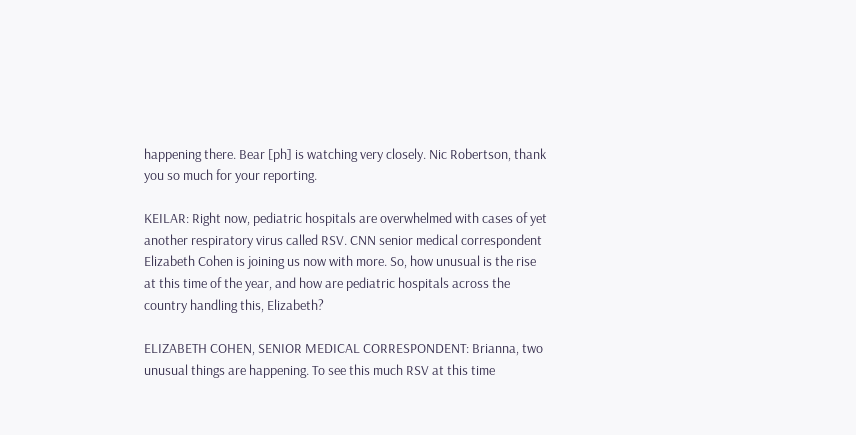happening there. Bear [ph] is watching very closely. Nic Robertson, thank you so much for your reporting.

KEILAR: Right now, pediatric hospitals are overwhelmed with cases of yet another respiratory virus called RSV. CNN senior medical correspondent Elizabeth Cohen is joining us now with more. So, how unusual is the rise at this time of the year, and how are pediatric hospitals across the country handling this, Elizabeth?

ELIZABETH COHEN, SENIOR MEDICAL CORRESPONDENT: Brianna, two unusual things are happening. To see this much RSV at this time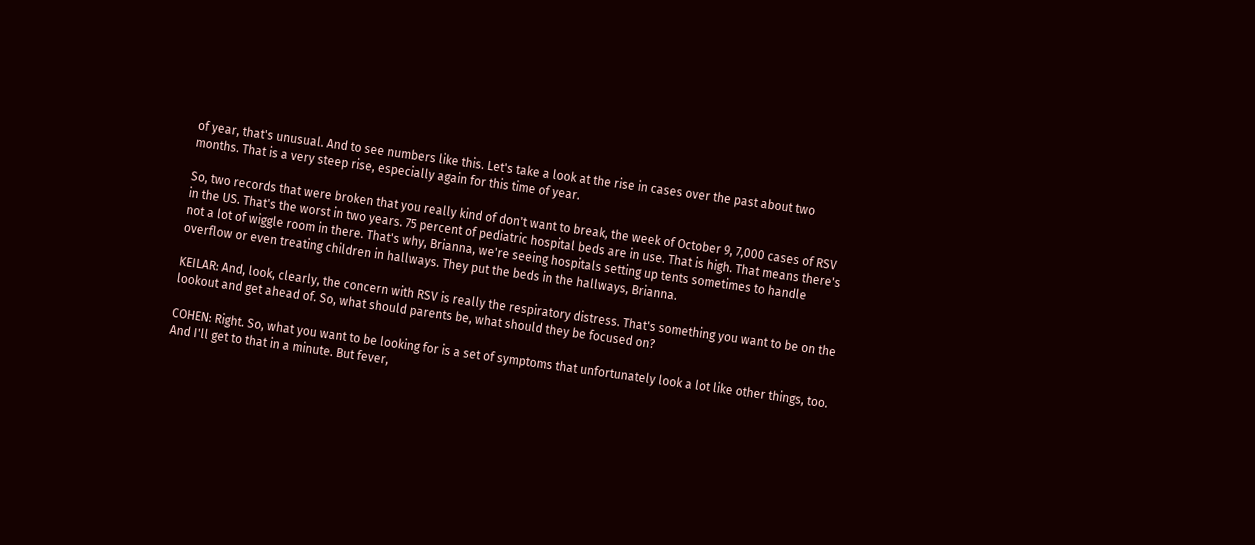of year, that's unusual. And to see numbers like this. Let's take a look at the rise in cases over the past about two months. That is a very steep rise, especially again for this time of year.

So, two records that were broken that you really kind of don't want to break, the week of October 9, 7,000 cases of RSV in the US. That's the worst in two years. 75 percent of pediatric hospital beds are in use. That is high. That means there's not a lot of wiggle room in there. That's why, Brianna, we're seeing hospitals setting up tents sometimes to handle overflow or even treating children in hallways. They put the beds in the hallways, Brianna.

KEILAR: And, look, clearly, the concern with RSV is really the respiratory distress. That's something you want to be on the lookout and get ahead of. So, what should parents be, what should they be focused on?

COHEN: Right. So, what you want to be looking for is a set of symptoms that unfortunately look a lot like other things, too. And I'll get to that in a minute. But fever,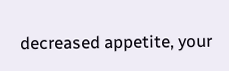decreased appetite, your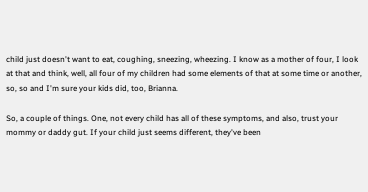child just doesn't want to eat, coughing, sneezing, wheezing. I know as a mother of four, I look at that and think, well, all four of my children had some elements of that at some time or another, so, so and I'm sure your kids did, too, Brianna.

So, a couple of things. One, not every child has all of these symptoms, and also, trust your mommy or daddy gut. If your child just seems different, they've been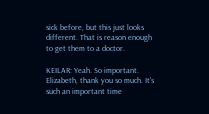sick before, but this just looks different. That is reason enough to get them to a doctor.

KEILAR: Yeah. So important. Elizabeth, thank you so much. It's such an important time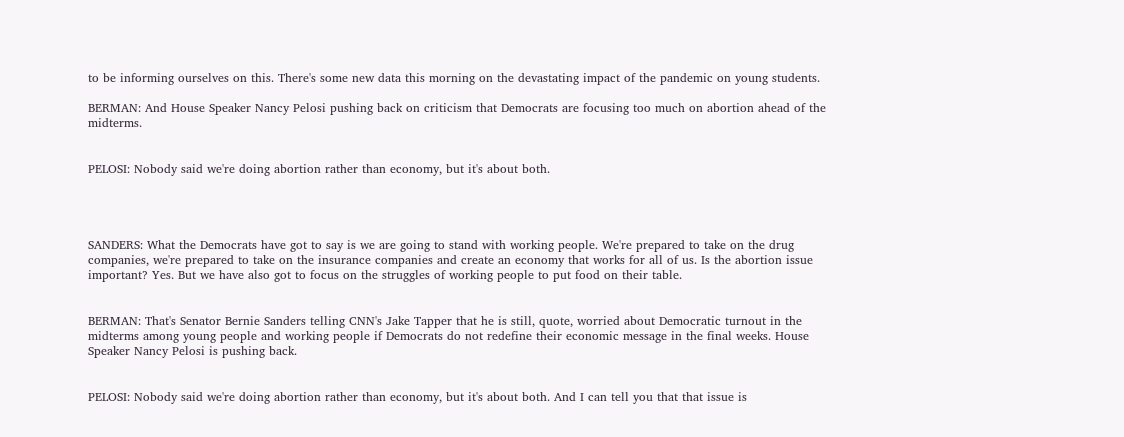to be informing ourselves on this. There's some new data this morning on the devastating impact of the pandemic on young students.

BERMAN: And House Speaker Nancy Pelosi pushing back on criticism that Democrats are focusing too much on abortion ahead of the midterms.


PELOSI: Nobody said we're doing abortion rather than economy, but it's about both.




SANDERS: What the Democrats have got to say is we are going to stand with working people. We're prepared to take on the drug companies, we're prepared to take on the insurance companies and create an economy that works for all of us. Is the abortion issue important? Yes. But we have also got to focus on the struggles of working people to put food on their table.


BERMAN: That's Senator Bernie Sanders telling CNN's Jake Tapper that he is still, quote, worried about Democratic turnout in the midterms among young people and working people if Democrats do not redefine their economic message in the final weeks. House Speaker Nancy Pelosi is pushing back.


PELOSI: Nobody said we're doing abortion rather than economy, but it's about both. And I can tell you that that issue is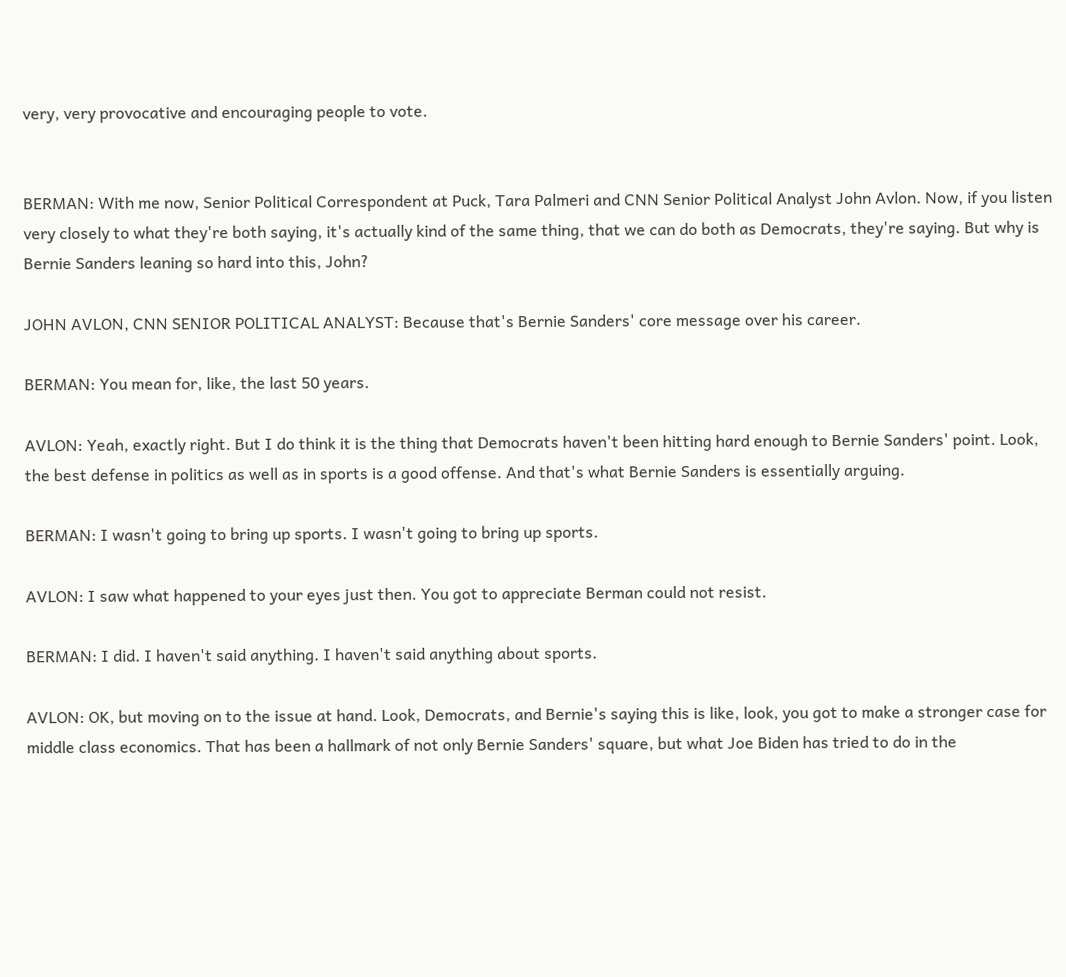very, very provocative and encouraging people to vote.


BERMAN: With me now, Senior Political Correspondent at Puck, Tara Palmeri and CNN Senior Political Analyst John Avlon. Now, if you listen very closely to what they're both saying, it's actually kind of the same thing, that we can do both as Democrats, they're saying. But why is Bernie Sanders leaning so hard into this, John?

JOHN AVLON, CNN SENIOR POLITICAL ANALYST: Because that's Bernie Sanders' core message over his career.

BERMAN: You mean for, like, the last 50 years.

AVLON: Yeah, exactly right. But I do think it is the thing that Democrats haven't been hitting hard enough to Bernie Sanders' point. Look, the best defense in politics as well as in sports is a good offense. And that's what Bernie Sanders is essentially arguing.

BERMAN: I wasn't going to bring up sports. I wasn't going to bring up sports.

AVLON: I saw what happened to your eyes just then. You got to appreciate Berman could not resist.

BERMAN: I did. I haven't said anything. I haven't said anything about sports.

AVLON: OK, but moving on to the issue at hand. Look, Democrats, and Bernie's saying this is like, look, you got to make a stronger case for middle class economics. That has been a hallmark of not only Bernie Sanders' square, but what Joe Biden has tried to do in the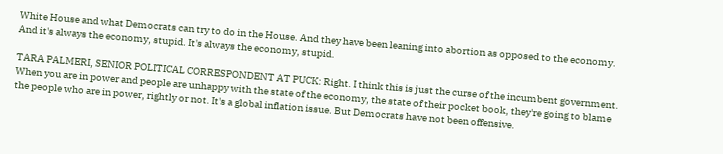White House and what Democrats can try to do in the House. And they have been leaning into abortion as opposed to the economy. And it's always the economy, stupid. It's always the economy, stupid.

TARA PALMERI, SENIOR POLITICAL CORRESPONDENT AT PUCK: Right. I think this is just the curse of the incumbent government. When you are in power and people are unhappy with the state of the economy, the state of their pocket book, they're going to blame the people who are in power, rightly or not. It's a global inflation issue. But Democrats have not been offensive.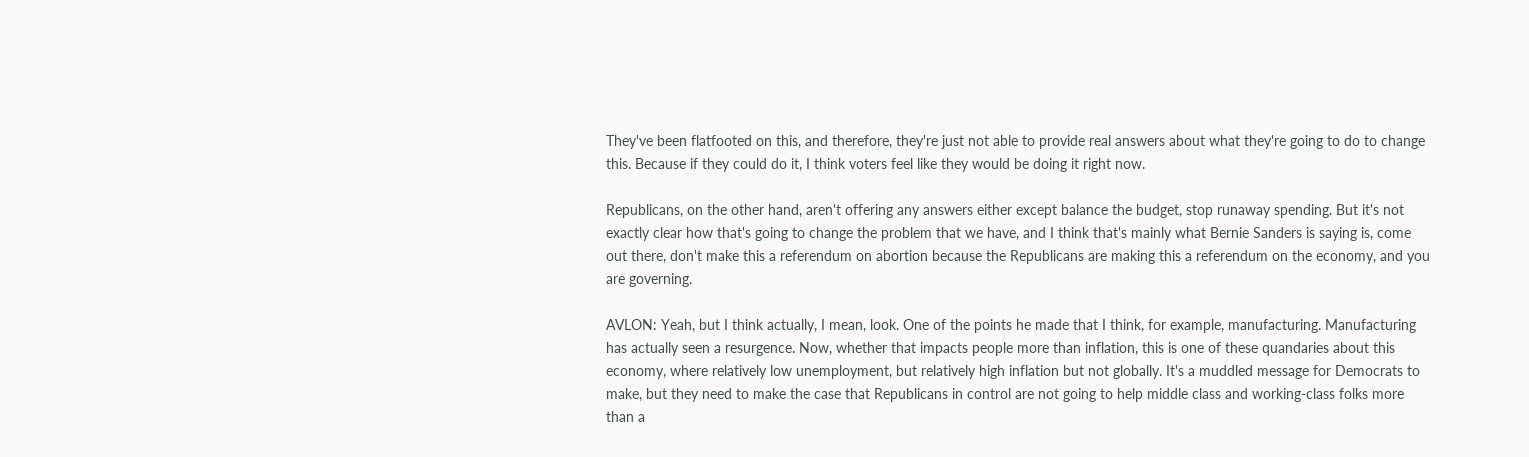They've been flatfooted on this, and therefore, they're just not able to provide real answers about what they're going to do to change this. Because if they could do it, I think voters feel like they would be doing it right now.

Republicans, on the other hand, aren't offering any answers either except balance the budget, stop runaway spending. But it's not exactly clear how that's going to change the problem that we have, and I think that's mainly what Bernie Sanders is saying is, come out there, don't make this a referendum on abortion because the Republicans are making this a referendum on the economy, and you are governing.

AVLON: Yeah, but I think actually, I mean, look. One of the points he made that I think, for example, manufacturing. Manufacturing has actually seen a resurgence. Now, whether that impacts people more than inflation, this is one of these quandaries about this economy, where relatively low unemployment, but relatively high inflation but not globally. It's a muddled message for Democrats to make, but they need to make the case that Republicans in control are not going to help middle class and working-class folks more than a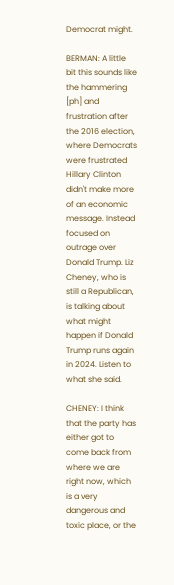Democrat might.

BERMAN: A little bit this sounds like the hammering [ph] and frustration after the 2016 election, where Democrats were frustrated Hillary Clinton didn't make more of an economic message. Instead focused on outrage over Donald Trump. Liz Cheney, who is still a Republican, is talking about what might happen if Donald Trump runs again in 2024. Listen to what she said.

CHENEY: I think that the party has either got to come back from where we are right now, which is a very dangerous and toxic place, or the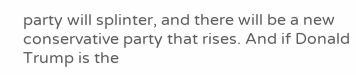party will splinter, and there will be a new conservative party that rises. And if Donald Trump is the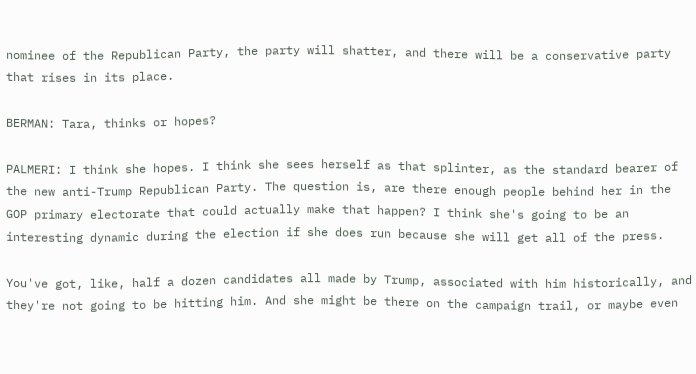nominee of the Republican Party, the party will shatter, and there will be a conservative party that rises in its place.

BERMAN: Tara, thinks or hopes?

PALMERI: I think she hopes. I think she sees herself as that splinter, as the standard bearer of the new anti-Trump Republican Party. The question is, are there enough people behind her in the GOP primary electorate that could actually make that happen? I think she's going to be an interesting dynamic during the election if she does run because she will get all of the press.

You've got, like, half a dozen candidates all made by Trump, associated with him historically, and they're not going to be hitting him. And she might be there on the campaign trail, or maybe even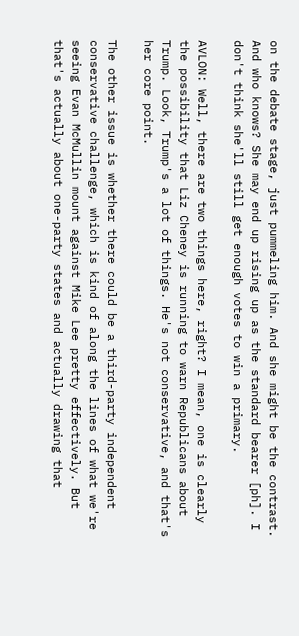on the debate stage, just pummeling him. And she might be the contrast. And who knows? She may end up rising up as the standard bearer [ph]. I don't think she'll still get enough votes to win a primary.

AVLON: Well, there are two things here, right? I mean, one is clearly the possibility that Liz Cheney is running to warn Republicans about Trump. Look, Trump's a lot of things. He's not conservative, and that's her core point.

The other issue is whether there could be a third-party independent conservative challenge, which is kind of along the lines of what we're seeing Evan McMullin mount against Mike Lee pretty effectively. But that's actually about one-party states and actually drawing that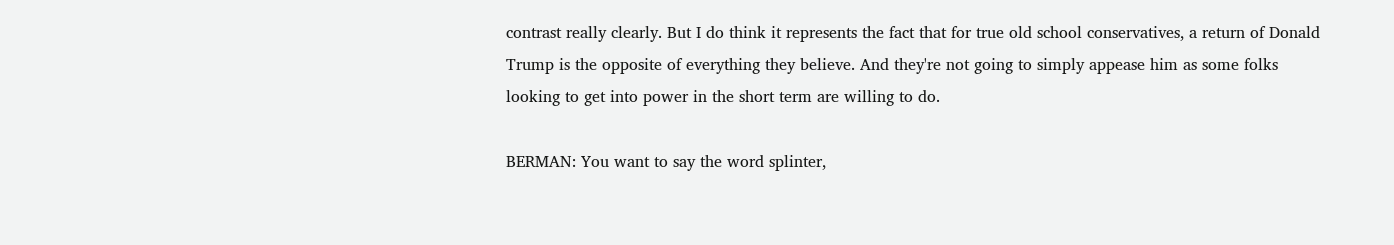contrast really clearly. But I do think it represents the fact that for true old school conservatives, a return of Donald Trump is the opposite of everything they believe. And they're not going to simply appease him as some folks looking to get into power in the short term are willing to do.

BERMAN: You want to say the word splinter,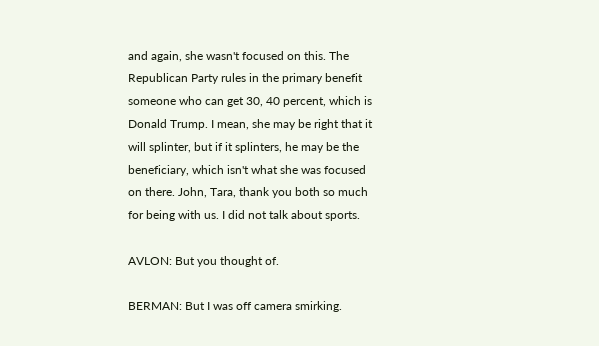and again, she wasn't focused on this. The Republican Party rules in the primary benefit someone who can get 30, 40 percent, which is Donald Trump. I mean, she may be right that it will splinter, but if it splinters, he may be the beneficiary, which isn't what she was focused on there. John, Tara, thank you both so much for being with us. I did not talk about sports.

AVLON: But you thought of.

BERMAN: But I was off camera smirking.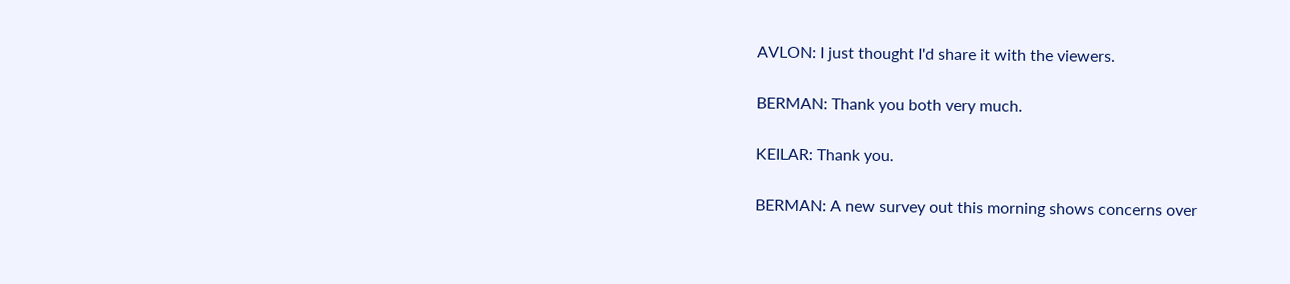AVLON: I just thought I'd share it with the viewers.

BERMAN: Thank you both very much.

KEILAR: Thank you.

BERMAN: A new survey out this morning shows concerns over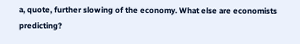a, quote, further slowing of the economy. What else are economists predicting?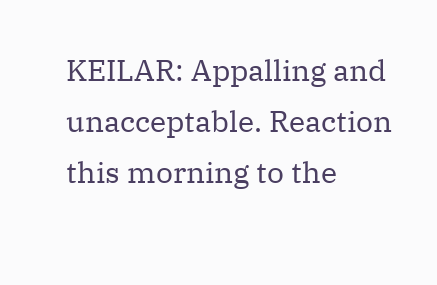KEILAR: Appalling and unacceptable. Reaction this morning to the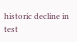historic decline in test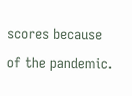scores because of the pandemic.